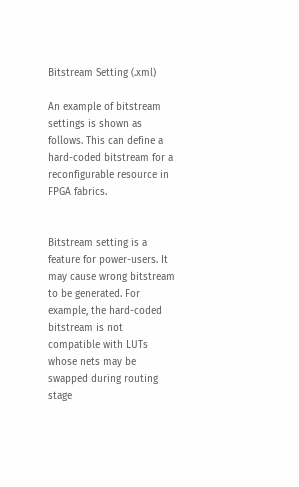Bitstream Setting (.xml)

An example of bitstream settings is shown as follows. This can define a hard-coded bitstream for a reconfigurable resource in FPGA fabrics.


Bitstream setting is a feature for power-users. It may cause wrong bitstream to be generated. For example, the hard-coded bitstream is not compatible with LUTs whose nets may be swapped during routing stage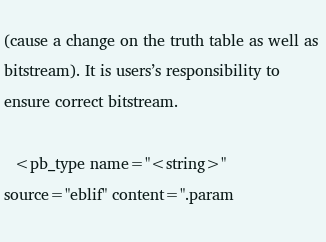(cause a change on the truth table as well as bitstream). It is users’s responsibility to ensure correct bitstream.

  <pb_type name="<string>" source="eblif" content=".param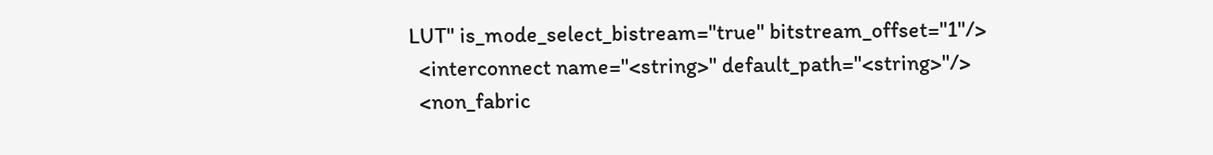LUT" is_mode_select_bistream="true" bitstream_offset="1"/>
  <interconnect name="<string>" default_path="<string>"/>
  <non_fabric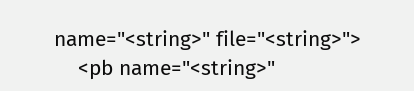name="<string>" file="<string>">
    <pb name="<string>"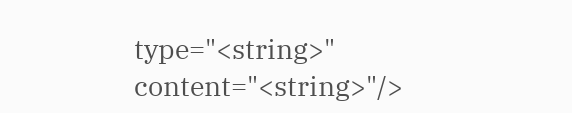type="<string>" content="<string>"/>